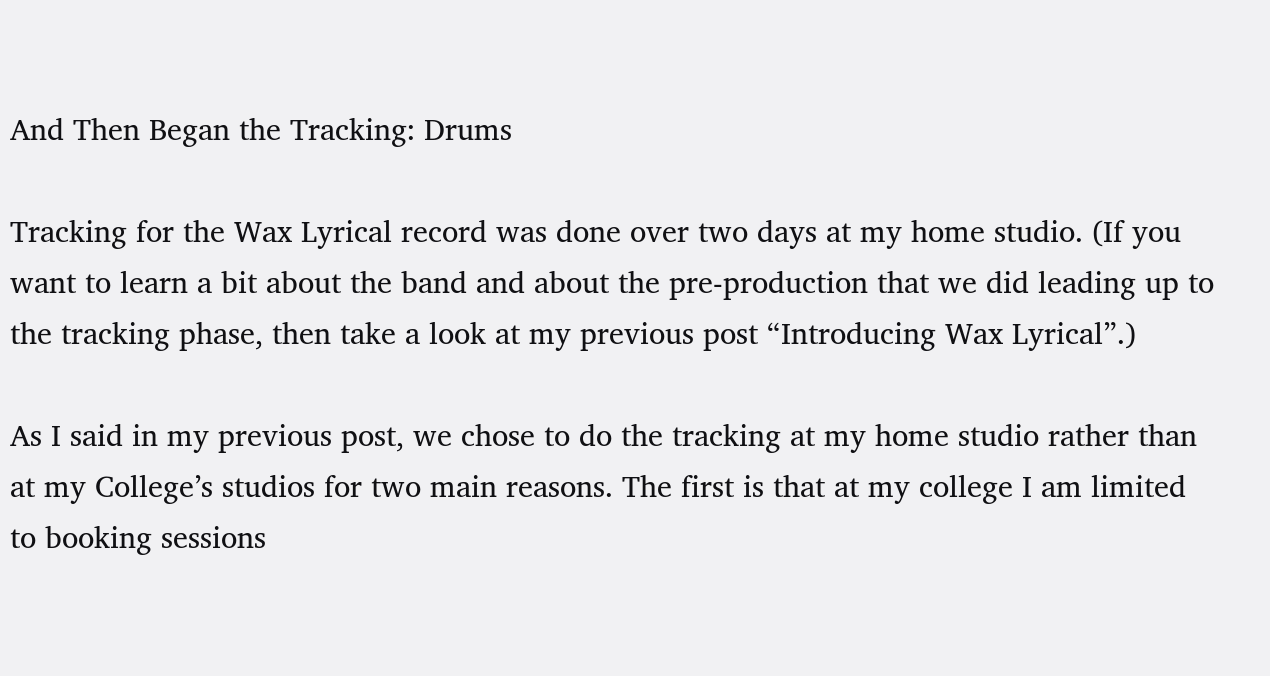And Then Began the Tracking: Drums

Tracking for the Wax Lyrical record was done over two days at my home studio. (If you want to learn a bit about the band and about the pre-production that we did leading up to the tracking phase, then take a look at my previous post “Introducing Wax Lyrical”.)

As I said in my previous post, we chose to do the tracking at my home studio rather than at my College’s studios for two main reasons. The first is that at my college I am limited to booking sessions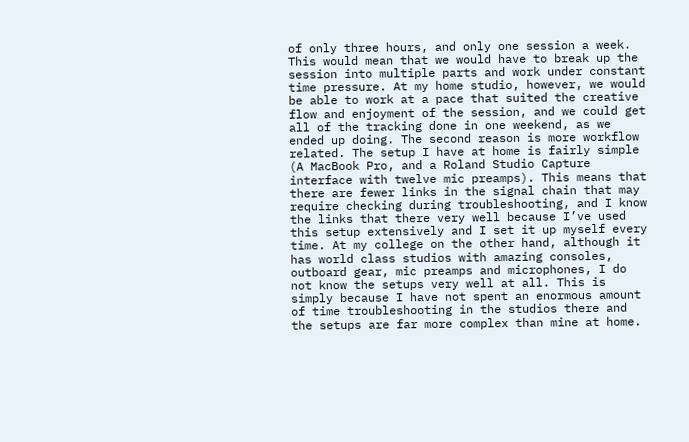of only three hours, and only one session a week. This would mean that we would have to break up the session into multiple parts and work under constant time pressure. At my home studio, however, we would be able to work at a pace that suited the creative flow and enjoyment of the session, and we could get all of the tracking done in one weekend, as we ended up doing. The second reason is more workflow related. The setup I have at home is fairly simple (A MacBook Pro, and a Roland Studio Capture interface with twelve mic preamps). This means that there are fewer links in the signal chain that may require checking during troubleshooting, and I know the links that there very well because I’ve used this setup extensively and I set it up myself every time. At my college on the other hand, although it has world class studios with amazing consoles, outboard gear, mic preamps and microphones, I do not know the setups very well at all. This is simply because I have not spent an enormous amount of time troubleshooting in the studios there and the setups are far more complex than mine at home.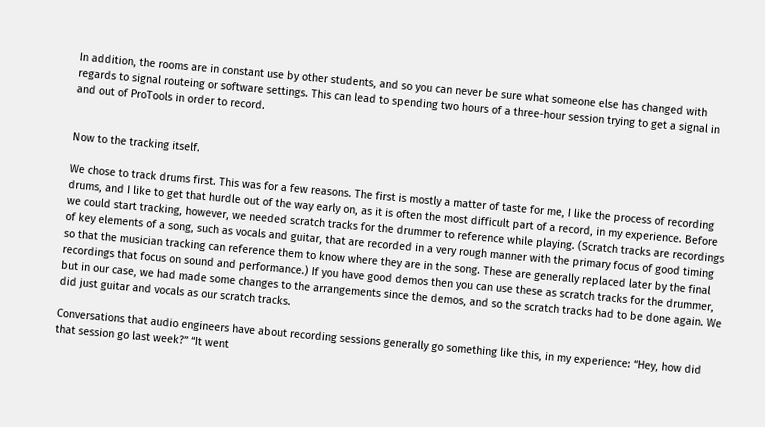In addition, the rooms are in constant use by other students, and so you can never be sure what someone else has changed with regards to signal routeing or software settings. This can lead to spending two hours of a three-hour session trying to get a signal in and out of ProTools in order to record.


Now to the tracking itself.

We chose to track drums first. This was for a few reasons. The first is mostly a matter of taste for me, I like the process of recording drums, and I like to get that hurdle out of the way early on, as it is often the most difficult part of a record, in my experience. Before we could start tracking, however, we needed scratch tracks for the drummer to reference while playing. (Scratch tracks are recordings of key elements of a song, such as vocals and guitar, that are recorded in a very rough manner with the primary focus of good timing so that the musician tracking can reference them to know where they are in the song. These are generally replaced later by the final recordings that focus on sound and performance.) If you have good demos then you can use these as scratch tracks for the drummer, but in our case, we had made some changes to the arrangements since the demos, and so the scratch tracks had to be done again. We did just guitar and vocals as our scratch tracks.

Conversations that audio engineers have about recording sessions generally go something like this, in my experience: “Hey, how did that session go last week?” “It went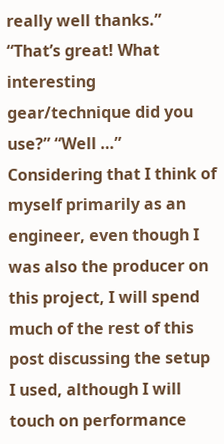really well thanks.” “That’s great! What interesting gear/technique did you use?” “Well …” Considering that I think of myself primarily as an engineer, even though I was also the producer on this project, I will spend much of the rest of this post discussing the setup I used, although I will touch on performance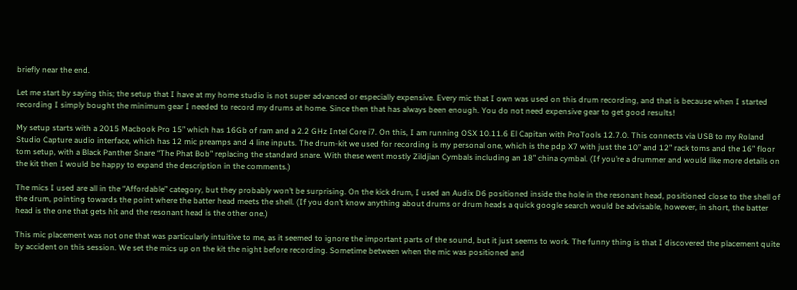briefly near the end.

Let me start by saying this; the setup that I have at my home studio is not super advanced or especially expensive. Every mic that I own was used on this drum recording, and that is because when I started recording I simply bought the minimum gear I needed to record my drums at home. Since then that has always been enough. You do not need expensive gear to get good results!

My setup starts with a 2015 Macbook Pro 15” which has 16Gb of ram and a 2.2 GHz Intel Core i7. On this, I am running OSX 10.11.6 El Capitan with ProTools 12.7.0. This connects via USB to my Roland Studio Capture audio interface, which has 12 mic preamps and 4 line inputs. The drum-kit we used for recording is my personal one, which is the pdp X7 with just the 10” and 12” rack toms and the 16” floor tom setup, with a Black Panther Snare “The Phat Bob” replacing the standard snare. With these went mostly Zildjian Cymbals including an 18” china cymbal. (If you’re a drummer and would like more details on the kit then I would be happy to expand the description in the comments.)

The mics I used are all in the “Affordable” category, but they probably won’t be surprising. On the kick drum, I used an Audix D6 positioned inside the hole in the resonant head, positioned close to the shell of the drum, pointing towards the point where the batter head meets the shell. (If you don’t know anything about drums or drum heads a quick google search would be advisable, however, in short, the batter head is the one that gets hit and the resonant head is the other one.)

This mic placement was not one that was particularly intuitive to me, as it seemed to ignore the important parts of the sound, but it just seems to work. The funny thing is that I discovered the placement quite by accident on this session. We set the mics up on the kit the night before recording. Sometime between when the mic was positioned and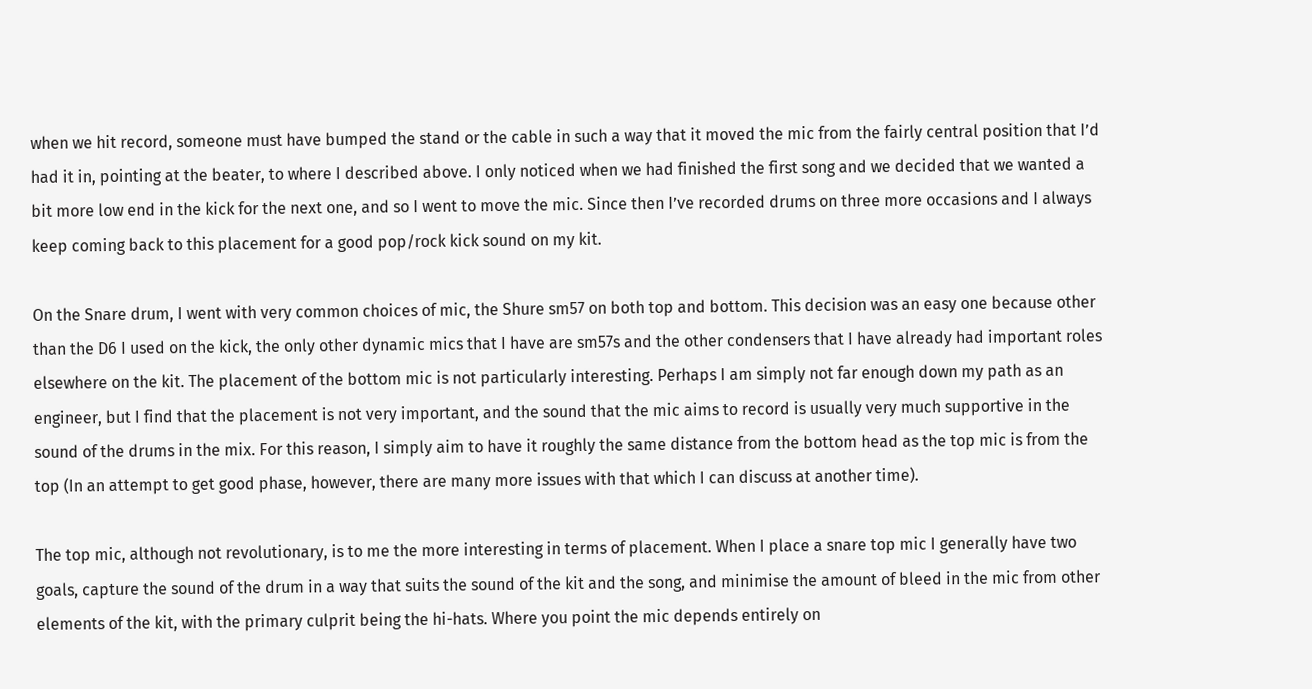when we hit record, someone must have bumped the stand or the cable in such a way that it moved the mic from the fairly central position that I’d had it in, pointing at the beater, to where I described above. I only noticed when we had finished the first song and we decided that we wanted a bit more low end in the kick for the next one, and so I went to move the mic. Since then I’ve recorded drums on three more occasions and I always keep coming back to this placement for a good pop/rock kick sound on my kit.

On the Snare drum, I went with very common choices of mic, the Shure sm57 on both top and bottom. This decision was an easy one because other than the D6 I used on the kick, the only other dynamic mics that I have are sm57s and the other condensers that I have already had important roles elsewhere on the kit. The placement of the bottom mic is not particularly interesting. Perhaps I am simply not far enough down my path as an engineer, but I find that the placement is not very important, and the sound that the mic aims to record is usually very much supportive in the sound of the drums in the mix. For this reason, I simply aim to have it roughly the same distance from the bottom head as the top mic is from the top (In an attempt to get good phase, however, there are many more issues with that which I can discuss at another time).

The top mic, although not revolutionary, is to me the more interesting in terms of placement. When I place a snare top mic I generally have two goals, capture the sound of the drum in a way that suits the sound of the kit and the song, and minimise the amount of bleed in the mic from other elements of the kit, with the primary culprit being the hi-hats. Where you point the mic depends entirely on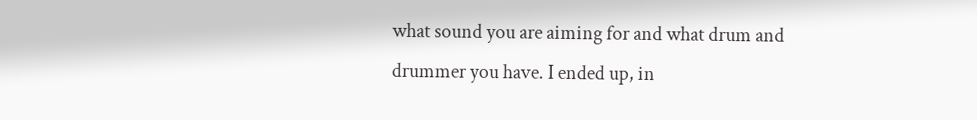what sound you are aiming for and what drum and drummer you have. I ended up, in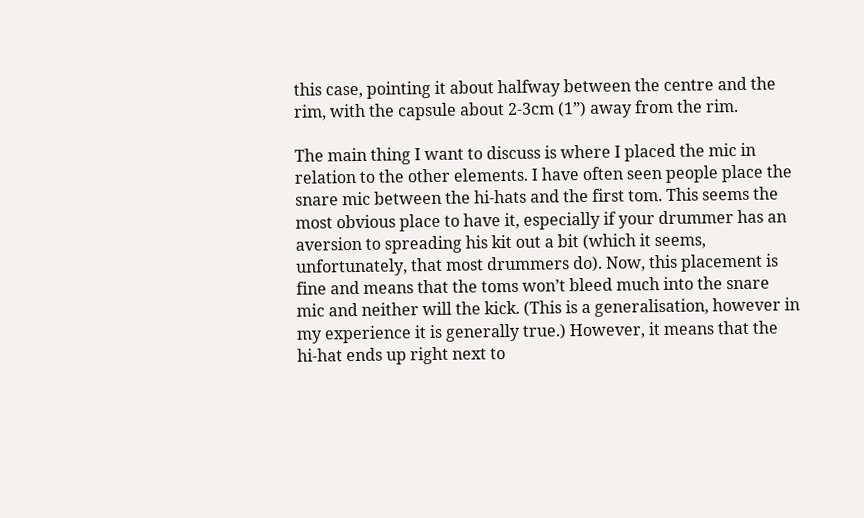this case, pointing it about halfway between the centre and the rim, with the capsule about 2-3cm (1”) away from the rim.

The main thing I want to discuss is where I placed the mic in relation to the other elements. I have often seen people place the snare mic between the hi-hats and the first tom. This seems the most obvious place to have it, especially if your drummer has an aversion to spreading his kit out a bit (which it seems, unfortunately, that most drummers do). Now, this placement is fine and means that the toms won’t bleed much into the snare mic and neither will the kick. (This is a generalisation, however in my experience it is generally true.) However, it means that the hi-hat ends up right next to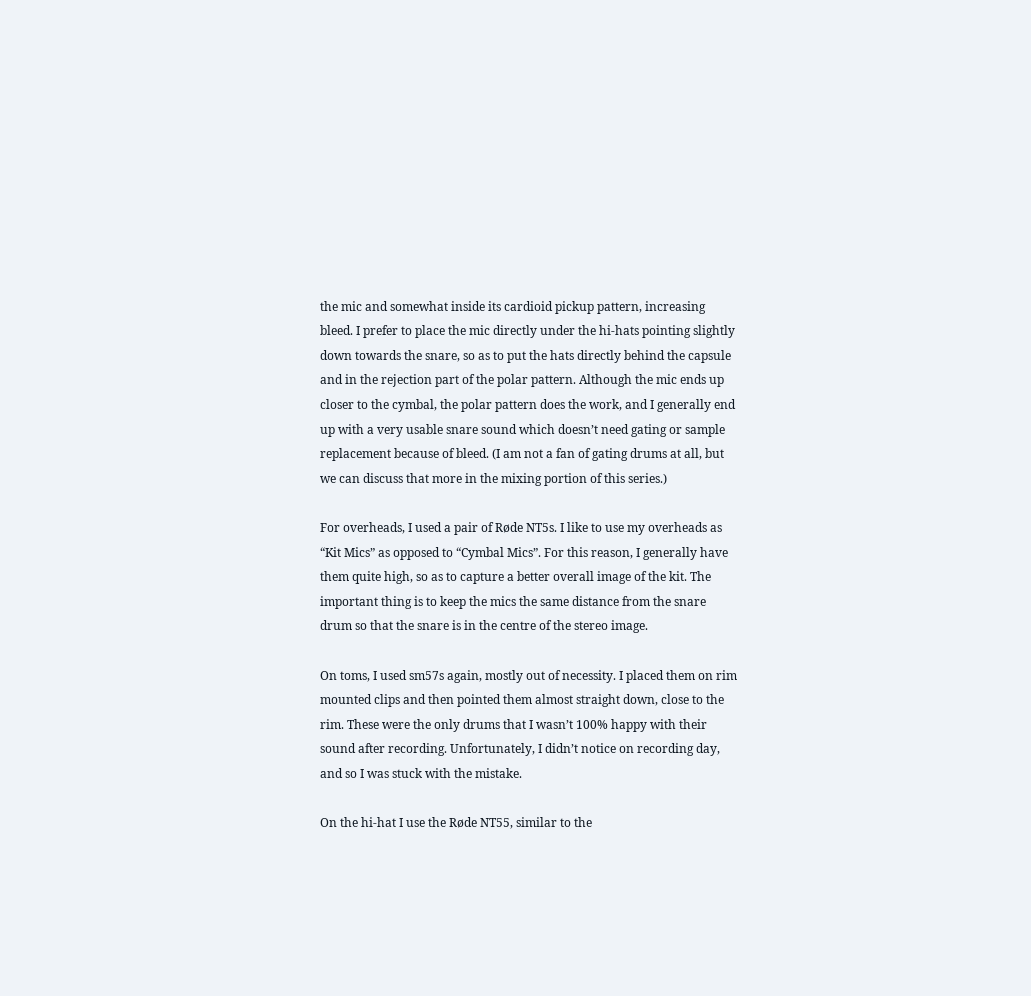the mic and somewhat inside its cardioid pickup pattern, increasing bleed. I prefer to place the mic directly under the hi-hats pointing slightly down towards the snare, so as to put the hats directly behind the capsule and in the rejection part of the polar pattern. Although the mic ends up closer to the cymbal, the polar pattern does the work, and I generally end up with a very usable snare sound which doesn’t need gating or sample replacement because of bleed. (I am not a fan of gating drums at all, but we can discuss that more in the mixing portion of this series.)

For overheads, I used a pair of Røde NT5s. I like to use my overheads as “Kit Mics” as opposed to “Cymbal Mics”. For this reason, I generally have them quite high, so as to capture a better overall image of the kit. The important thing is to keep the mics the same distance from the snare drum so that the snare is in the centre of the stereo image.

On toms, I used sm57s again, mostly out of necessity. I placed them on rim mounted clips and then pointed them almost straight down, close to the rim. These were the only drums that I wasn’t 100% happy with their sound after recording. Unfortunately, I didn’t notice on recording day, and so I was stuck with the mistake.

On the hi-hat I use the Røde NT55, similar to the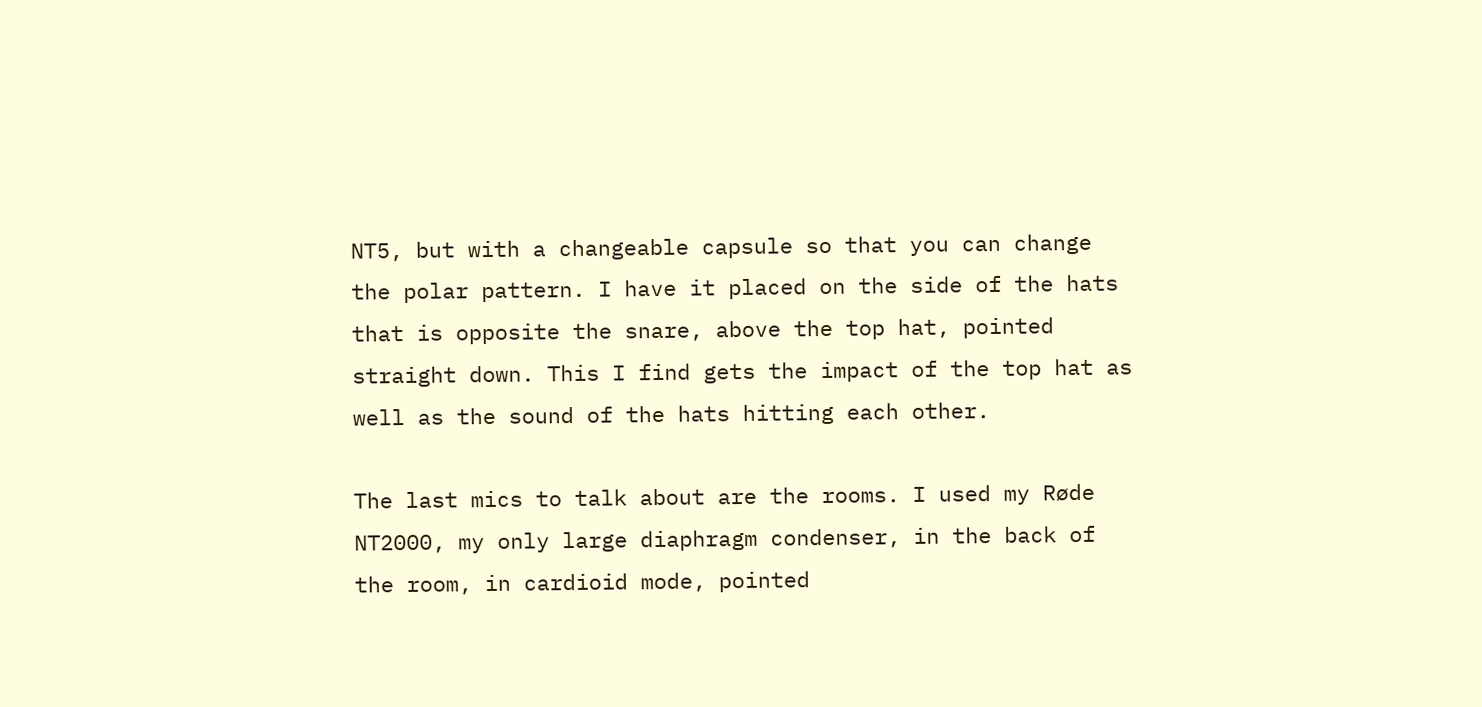NT5, but with a changeable capsule so that you can change the polar pattern. I have it placed on the side of the hats that is opposite the snare, above the top hat, pointed straight down. This I find gets the impact of the top hat as well as the sound of the hats hitting each other.

The last mics to talk about are the rooms. I used my Røde NT2000, my only large diaphragm condenser, in the back of the room, in cardioid mode, pointed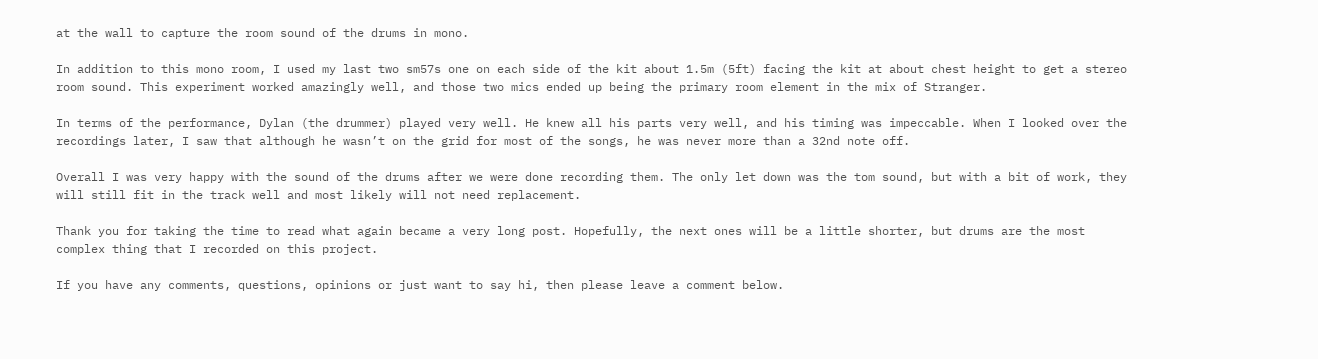at the wall to capture the room sound of the drums in mono.

In addition to this mono room, I used my last two sm57s one on each side of the kit about 1.5m (5ft) facing the kit at about chest height to get a stereo room sound. This experiment worked amazingly well, and those two mics ended up being the primary room element in the mix of Stranger.

In terms of the performance, Dylan (the drummer) played very well. He knew all his parts very well, and his timing was impeccable. When I looked over the recordings later, I saw that although he wasn’t on the grid for most of the songs, he was never more than a 32nd note off.

Overall I was very happy with the sound of the drums after we were done recording them. The only let down was the tom sound, but with a bit of work, they will still fit in the track well and most likely will not need replacement.

Thank you for taking the time to read what again became a very long post. Hopefully, the next ones will be a little shorter, but drums are the most complex thing that I recorded on this project.

If you have any comments, questions, opinions or just want to say hi, then please leave a comment below.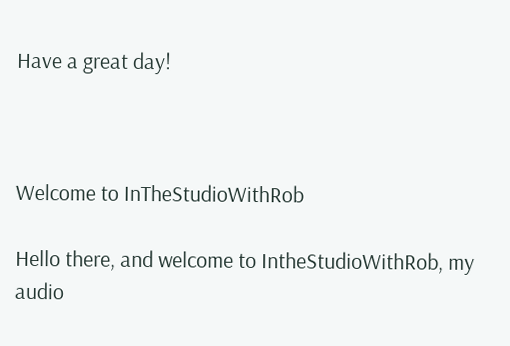Have a great day!



Welcome to InTheStudioWithRob

Hello there, and welcome to IntheStudioWithRob, my audio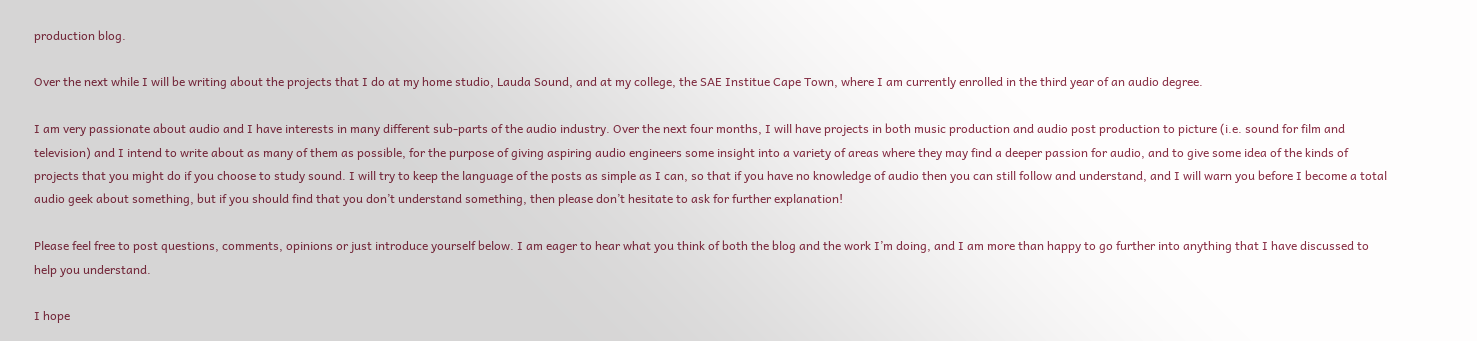production blog.

Over the next while I will be writing about the projects that I do at my home studio, Lauda Sound, and at my college, the SAE Institue Cape Town, where I am currently enrolled in the third year of an audio degree.

I am very passionate about audio and I have interests in many different sub-parts of the audio industry. Over the next four months, I will have projects in both music production and audio post production to picture (i.e. sound for film and television) and I intend to write about as many of them as possible, for the purpose of giving aspiring audio engineers some insight into a variety of areas where they may find a deeper passion for audio, and to give some idea of the kinds of projects that you might do if you choose to study sound. I will try to keep the language of the posts as simple as I can, so that if you have no knowledge of audio then you can still follow and understand, and I will warn you before I become a total audio geek about something, but if you should find that you don’t understand something, then please don’t hesitate to ask for further explanation!

Please feel free to post questions, comments, opinions or just introduce yourself below. I am eager to hear what you think of both the blog and the work I’m doing, and I am more than happy to go further into anything that I have discussed to help you understand.

I hope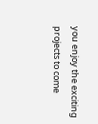you enjoy the exciting projects to come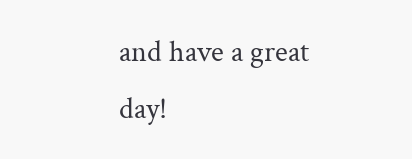and have a great day!